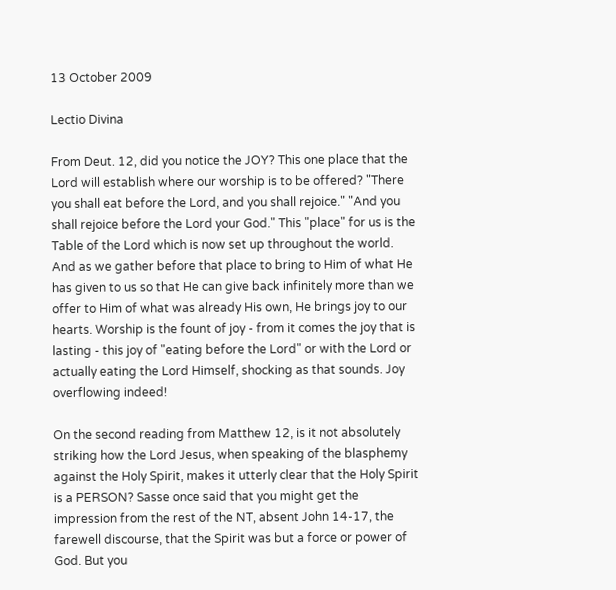13 October 2009

Lectio Divina

From Deut. 12, did you notice the JOY? This one place that the Lord will establish where our worship is to be offered? "There you shall eat before the Lord, and you shall rejoice." "And you shall rejoice before the Lord your God." This "place" for us is the Table of the Lord which is now set up throughout the world. And as we gather before that place to bring to Him of what He has given to us so that He can give back infinitely more than we offer to Him of what was already His own, He brings joy to our hearts. Worship is the fount of joy - from it comes the joy that is lasting - this joy of "eating before the Lord" or with the Lord or actually eating the Lord Himself, shocking as that sounds. Joy overflowing indeed!

On the second reading from Matthew 12, is it not absolutely striking how the Lord Jesus, when speaking of the blasphemy against the Holy Spirit, makes it utterly clear that the Holy Spirit is a PERSON? Sasse once said that you might get the impression from the rest of the NT, absent John 14-17, the farewell discourse, that the Spirit was but a force or power of God. But you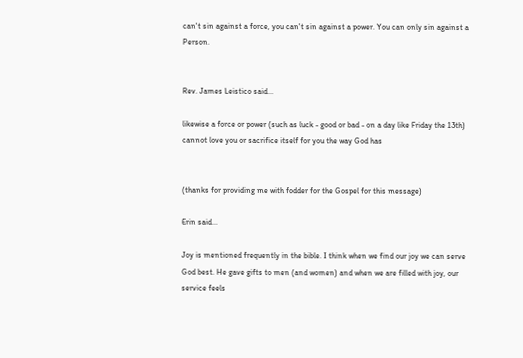can't sin against a force, you can't sin against a power. You can only sin against a Person.


Rev. James Leistico said...

likewise a force or power (such as luck - good or bad - on a day like Friday the 13th) cannot love you or sacrifice itself for you the way God has


(thanks for providing me with fodder for the Gospel for this message)

Erin said...

Joy is mentioned frequently in the bible. I think when we find our joy we can serve God best. He gave gifts to men (and women) and when we are filled with joy, our service feels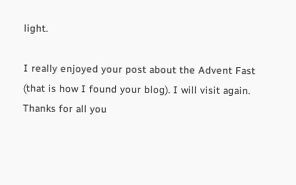light.

I really enjoyed your post about the Advent Fast (that is how I found your blog). I will visit again. Thanks for all you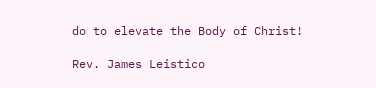do to elevate the Body of Christ!

Rev. James Leistico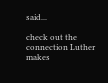said...

check out the connection Luther makes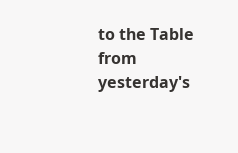to the Table from yesterday's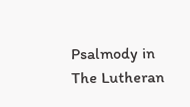Psalmody in The Lutheran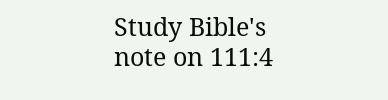Study Bible's note on 111:4